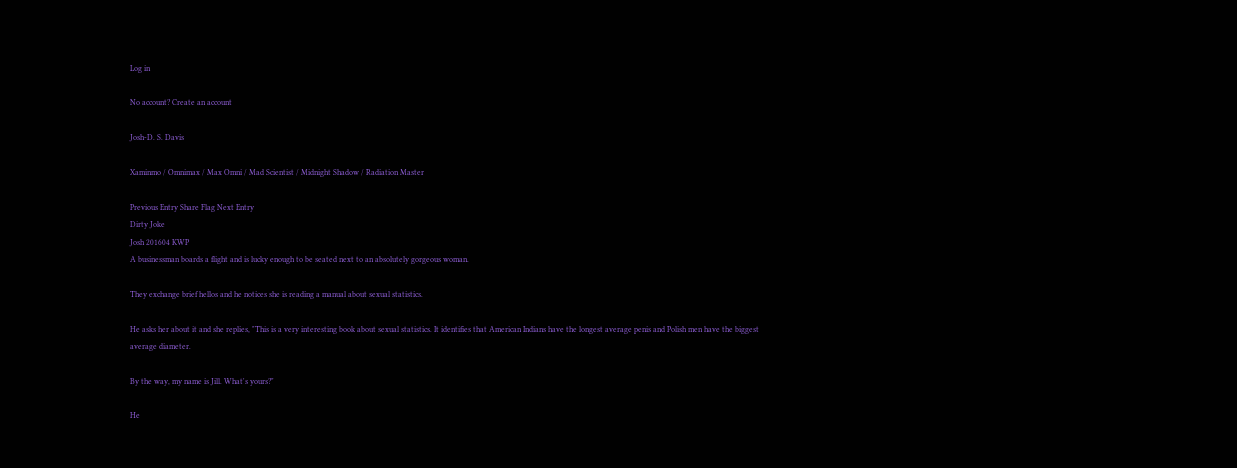Log in

No account? Create an account

Josh-D. S. Davis

Xaminmo / Omnimax / Max Omni / Mad Scientist / Midnight Shadow / Radiation Master

Previous Entry Share Flag Next Entry
Dirty Joke
Josh 201604 KWP
A businessman boards a flight and is lucky enough to be seated next to an absolutely gorgeous woman.

They exchange brief hellos and he notices she is reading a manual about sexual statistics.

He asks her about it and she replies, "This is a very interesting book about sexual statistics. It identifies that American Indians have the longest average penis and Polish men have the biggest average diameter.

By the way, my name is Jill. What's yours?"

He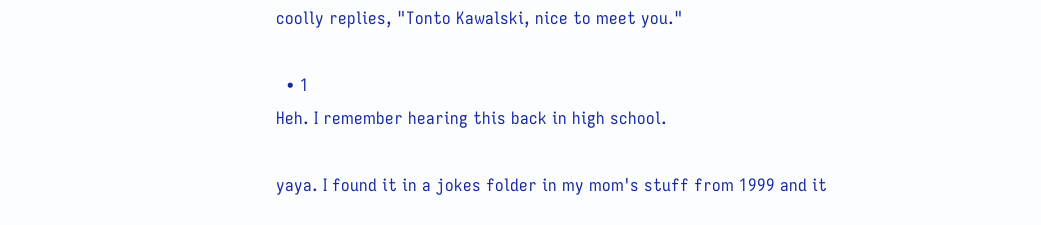coolly replies, "Tonto Kawalski, nice to meet you."

  • 1
Heh. I remember hearing this back in high school.

yaya. I found it in a jokes folder in my mom's stuff from 1999 and it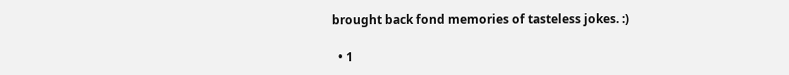brought back fond memories of tasteless jokes. :)

  • 1